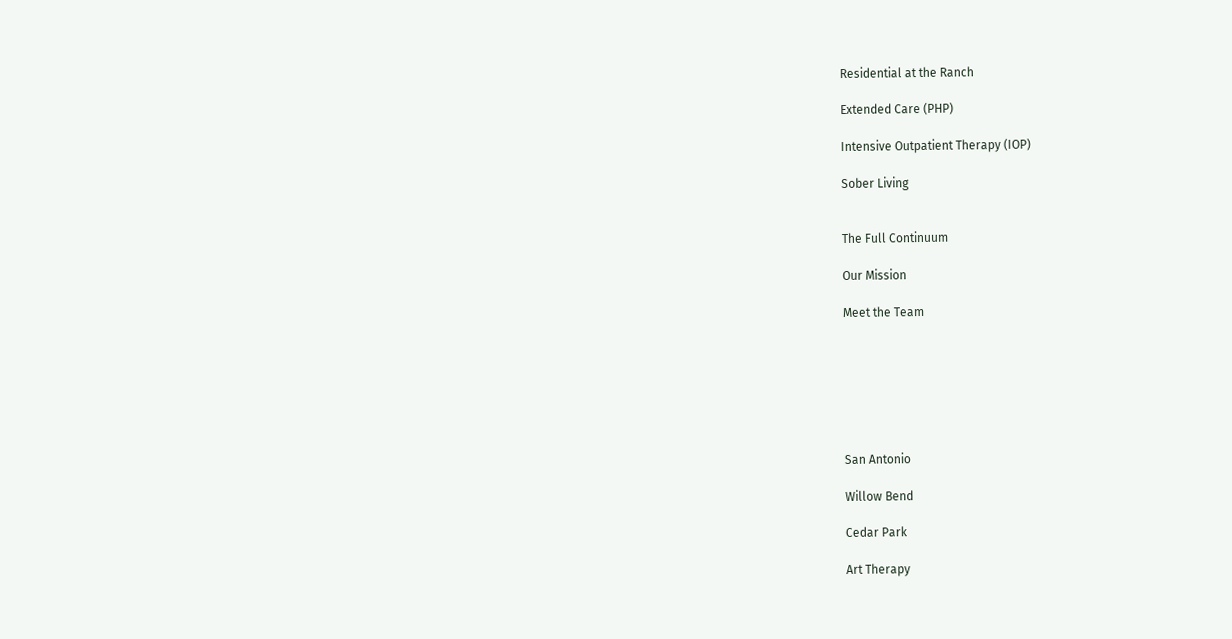Residential at the Ranch

Extended Care (PHP)

Intensive Outpatient Therapy (IOP)

Sober Living


The Full Continuum

Our Mission

Meet the Team







San Antonio

Willow Bend

Cedar Park

Art Therapy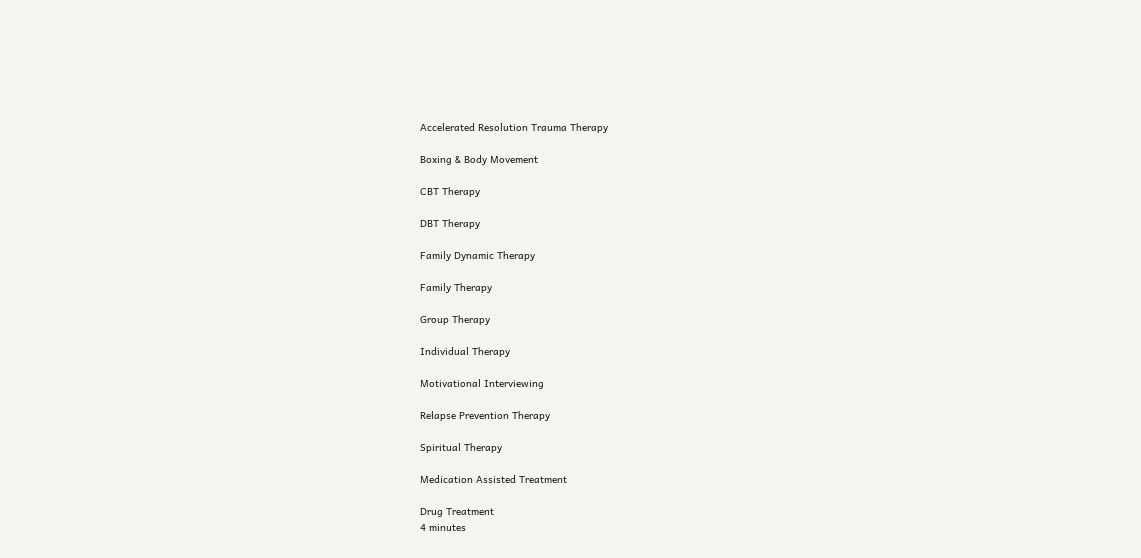Accelerated Resolution Trauma Therapy

Boxing & Body Movement

CBT Therapy

DBT Therapy

Family Dynamic Therapy

Family Therapy

Group Therapy

Individual Therapy

Motivational Interviewing

Relapse Prevention Therapy

Spiritual Therapy

Medication Assisted Treatment

Drug Treatment
4 minutes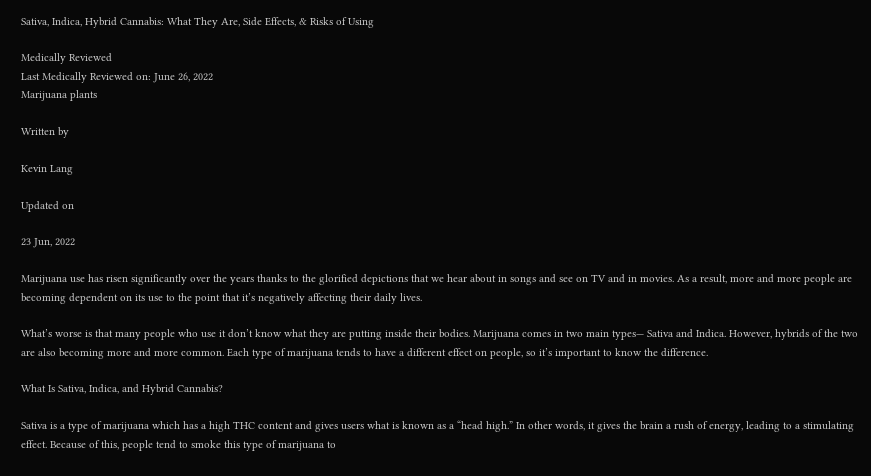Sativa, Indica, Hybrid Cannabis: What They Are, Side Effects, & Risks of Using

Medically Reviewed
Last Medically Reviewed on: June 26, 2022
Marijuana plants

Written by

Kevin Lang

Updated on

23 Jun, 2022

Marijuana use has risen significantly over the years thanks to the glorified depictions that we hear about in songs and see on TV and in movies. As a result, more and more people are becoming dependent on its use to the point that it’s negatively affecting their daily lives.

What’s worse is that many people who use it don’t know what they are putting inside their bodies. Marijuana comes in two main types— Sativa and Indica. However, hybrids of the two are also becoming more and more common. Each type of marijuana tends to have a different effect on people, so it’s important to know the difference.

What Is Sativa, Indica, and Hybrid Cannabis?

Sativa is a type of marijuana which has a high THC content and gives users what is known as a “head high.” In other words, it gives the brain a rush of energy, leading to a stimulating effect. Because of this, people tend to smoke this type of marijuana to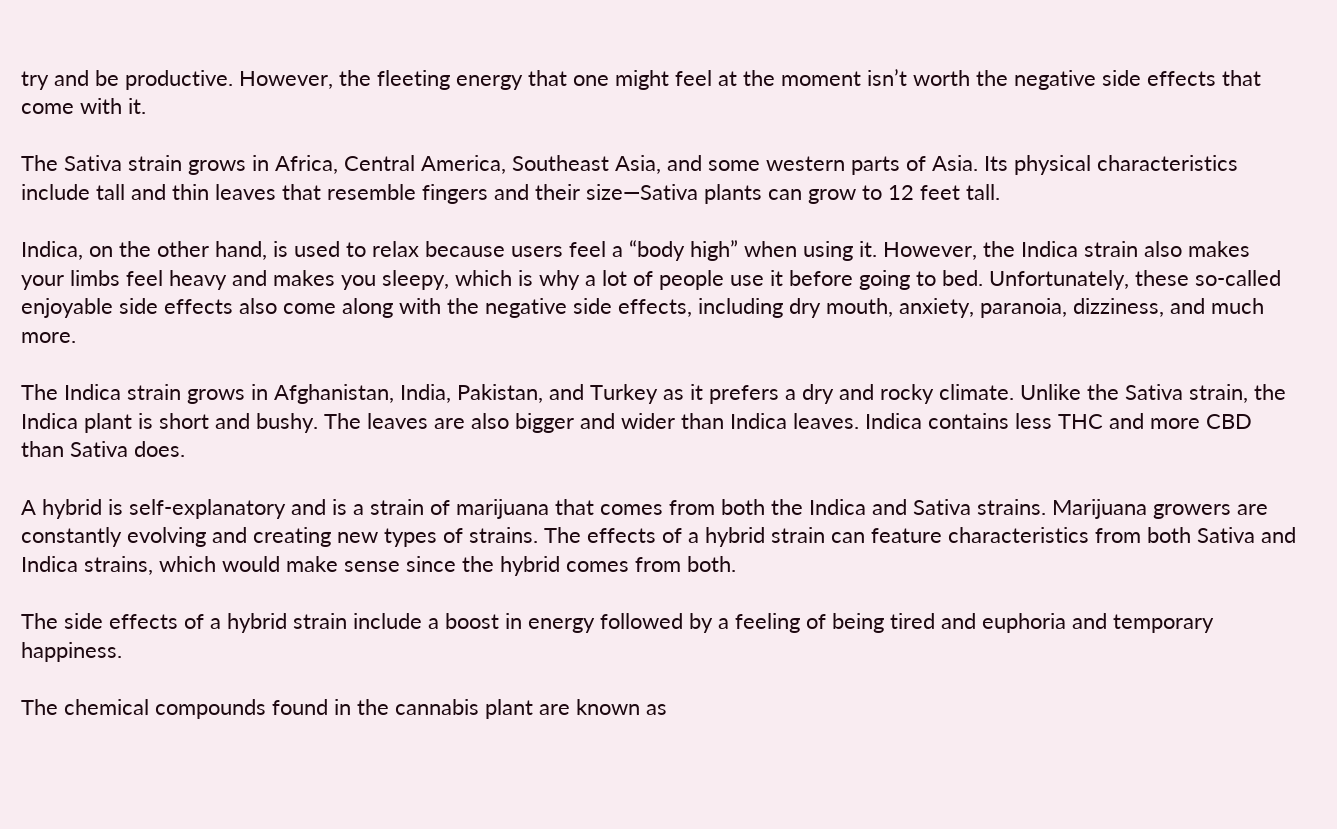try and be productive. However, the fleeting energy that one might feel at the moment isn’t worth the negative side effects that come with it.

The Sativa strain grows in Africa, Central America, Southeast Asia, and some western parts of Asia. Its physical characteristics include tall and thin leaves that resemble fingers and their size—Sativa plants can grow to 12 feet tall.

Indica, on the other hand, is used to relax because users feel a “body high” when using it. However, the Indica strain also makes your limbs feel heavy and makes you sleepy, which is why a lot of people use it before going to bed. Unfortunately, these so-called enjoyable side effects also come along with the negative side effects, including dry mouth, anxiety, paranoia, dizziness, and much more.

The Indica strain grows in Afghanistan, India, Pakistan, and Turkey as it prefers a dry and rocky climate. Unlike the Sativa strain, the Indica plant is short and bushy. The leaves are also bigger and wider than Indica leaves. Indica contains less THC and more CBD than Sativa does.

A hybrid is self-explanatory and is a strain of marijuana that comes from both the Indica and Sativa strains. Marijuana growers are constantly evolving and creating new types of strains. The effects of a hybrid strain can feature characteristics from both Sativa and Indica strains, which would make sense since the hybrid comes from both.

The side effects of a hybrid strain include a boost in energy followed by a feeling of being tired and euphoria and temporary happiness.

The chemical compounds found in the cannabis plant are known as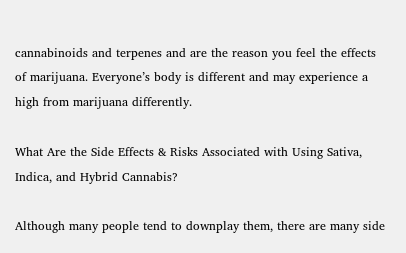cannabinoids and terpenes and are the reason you feel the effects of marijuana. Everyone’s body is different and may experience a high from marijuana differently.

What Are the Side Effects & Risks Associated with Using Sativa, Indica, and Hybrid Cannabis?

Although many people tend to downplay them, there are many side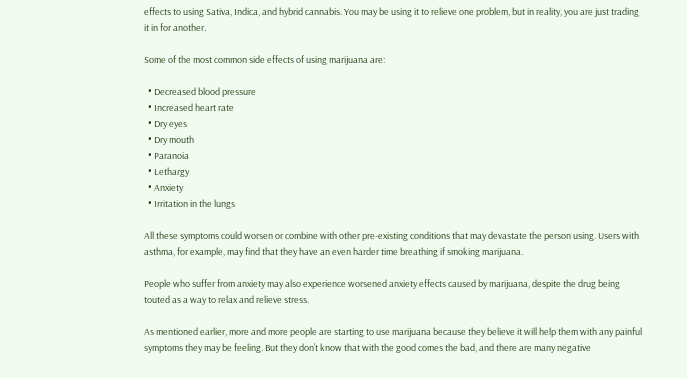effects to using Sativa, Indica, and hybrid cannabis. You may be using it to relieve one problem, but in reality, you are just trading it in for another.

Some of the most common side effects of using marijuana are:

  • Decreased blood pressure
  • Increased heart rate
  • Dry eyes
  • Dry mouth
  • Paranoia
  • Lethargy
  • Anxiety
  • Irritation in the lungs

All these symptoms could worsen or combine with other pre-existing conditions that may devastate the person using. Users with asthma, for example, may find that they have an even harder time breathing if smoking marijuana.

People who suffer from anxiety may also experience worsened anxiety effects caused by marijuana, despite the drug being touted as a way to relax and relieve stress.

As mentioned earlier, more and more people are starting to use marijuana because they believe it will help them with any painful symptoms they may be feeling. But they don’t know that with the good comes the bad, and there are many negative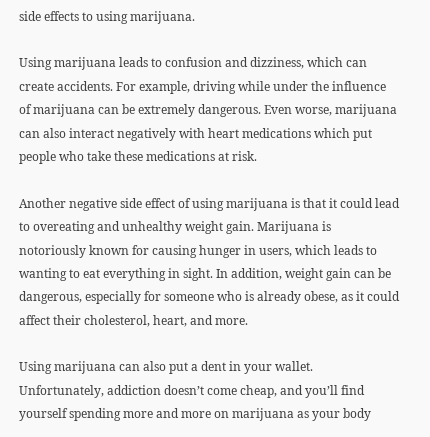side effects to using marijuana.

Using marijuana leads to confusion and dizziness, which can create accidents. For example, driving while under the influence of marijuana can be extremely dangerous. Even worse, marijuana can also interact negatively with heart medications which put people who take these medications at risk.

Another negative side effect of using marijuana is that it could lead to overeating and unhealthy weight gain. Marijuana is notoriously known for causing hunger in users, which leads to wanting to eat everything in sight. In addition, weight gain can be dangerous, especially for someone who is already obese, as it could affect their cholesterol, heart, and more.

Using marijuana can also put a dent in your wallet. Unfortunately, addiction doesn’t come cheap, and you’ll find yourself spending more and more on marijuana as your body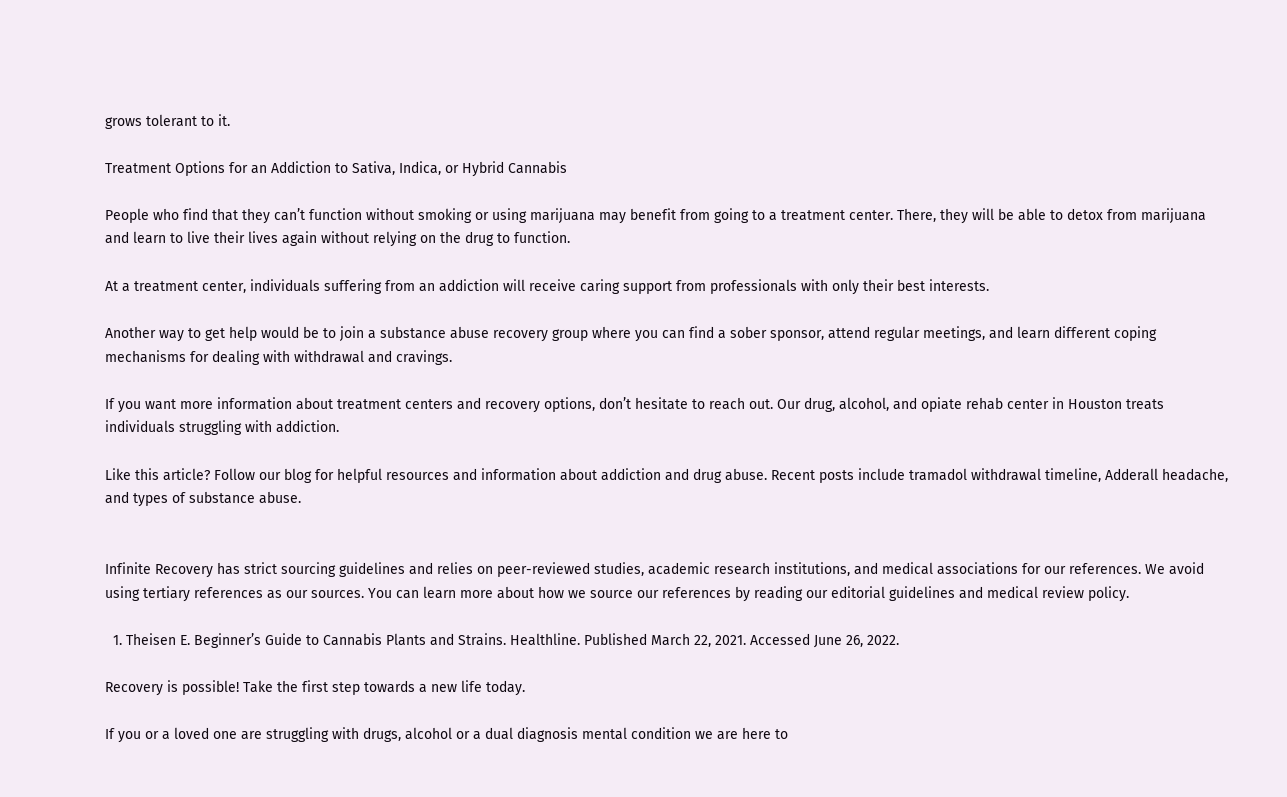grows tolerant to it.

Treatment Options for an Addiction to Sativa, Indica, or Hybrid Cannabis

People who find that they can’t function without smoking or using marijuana may benefit from going to a treatment center. There, they will be able to detox from marijuana and learn to live their lives again without relying on the drug to function.

At a treatment center, individuals suffering from an addiction will receive caring support from professionals with only their best interests.

Another way to get help would be to join a substance abuse recovery group where you can find a sober sponsor, attend regular meetings, and learn different coping mechanisms for dealing with withdrawal and cravings.

If you want more information about treatment centers and recovery options, don’t hesitate to reach out. Our drug, alcohol, and opiate rehab center in Houston treats individuals struggling with addiction.

Like this article? Follow our blog for helpful resources and information about addiction and drug abuse. Recent posts include tramadol withdrawal timeline, Adderall headache, and types of substance abuse.


Infinite Recovery has strict sourcing guidelines and relies on peer-reviewed studies, academic research institutions, and medical associations for our references. We avoid using tertiary references as our sources. You can learn more about how we source our references by reading our editorial guidelines and medical review policy.

  1. Theisen E. Beginner’s Guide to Cannabis Plants and Strains. Healthline. Published March 22, 2021. Accessed June 26, 2022.

Recovery is possible! Take the first step towards a new life today.

If you or a loved one are struggling with drugs, alcohol or a dual diagnosis mental condition we are here to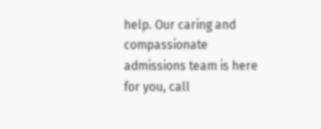help. Our caring and compassionate admissions team is here for you, call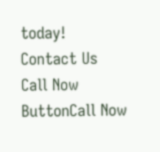today!
Contact Us
Call Now ButtonCall Now